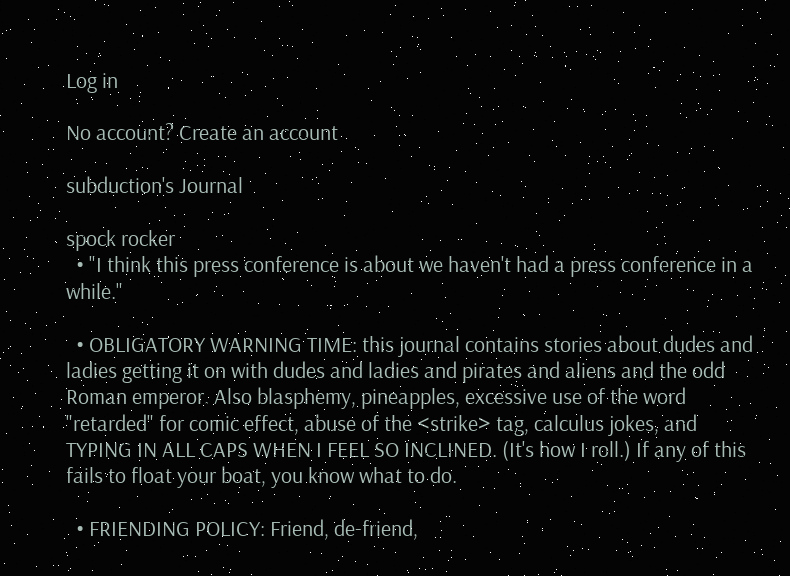Log in

No account? Create an account

subduction's Journal

spock rocker
  • "I think this press conference is about we haven't had a press conference in a while."

  • OBLIGATORY WARNING TIME: this journal contains stories about dudes and ladies getting it on with dudes and ladies and pirates and aliens and the odd Roman emperor. Also blasphemy, pineapples, excessive use of the word "retarded" for comic effect, abuse of the <strike> tag, calculus jokes, and TYPING IN ALL CAPS WHEN I FEEL SO INCLINED. (It's how I roll.) If any of this fails to float your boat, you know what to do.

  • FRIENDING POLICY: Friend, de-friend,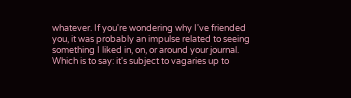whatever. If you're wondering why I've friended you, it was probably an impulse related to seeing something I liked in, on, or around your journal. Which is to say: it's subject to vagaries up to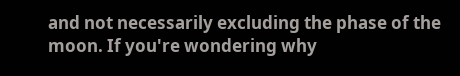and not necessarily excluding the phase of the moon. If you're wondering why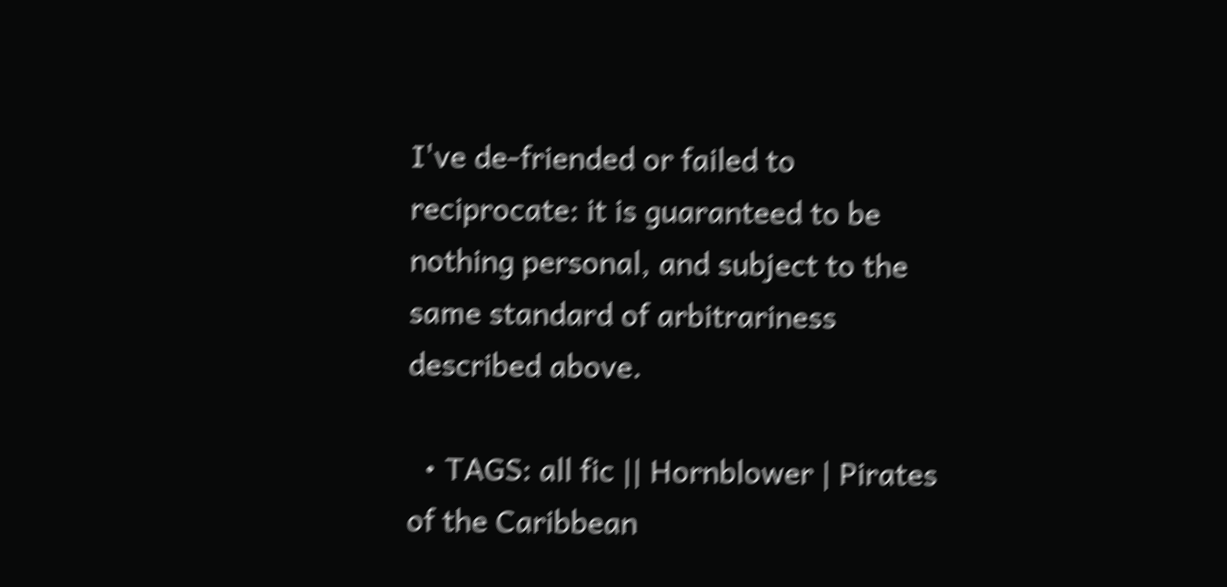I've de-friended or failed to reciprocate: it is guaranteed to be nothing personal, and subject to the same standard of arbitrariness described above.

  • TAGS: all fic || Hornblower | Pirates of the Caribbean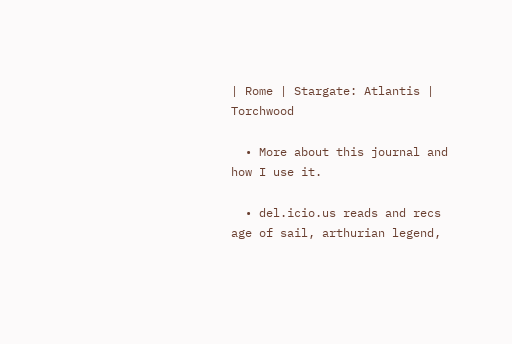| Rome | Stargate: Atlantis | Torchwood

  • More about this journal and how I use it.

  • del.icio.us reads and recs
age of sail, arthurian legend,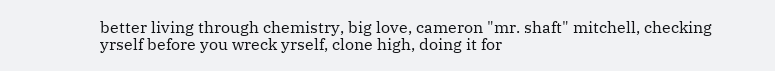better living through chemistry, big love, cameron "mr. shaft" mitchell, checking yrself before you wreck yrself, clone high, doing it for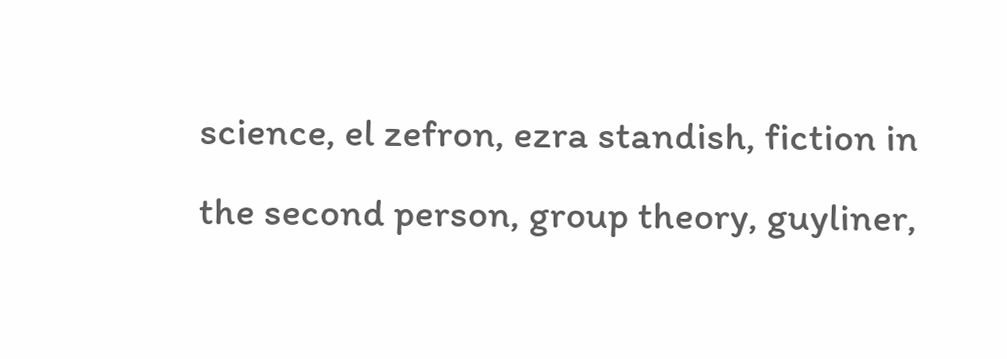science, el zefron, ezra standish, fiction in the second person, group theory, guyliner,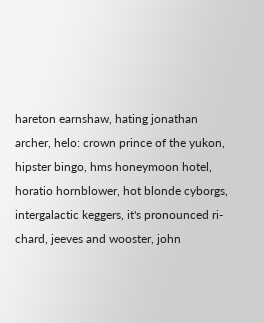hareton earnshaw, hating jonathan archer, helo: crown prince of the yukon, hipster bingo, hms honeymoon hotel, horatio hornblower, hot blonde cyborgs, intergalactic keggers, it's pronounced ri-chard, jeeves and wooster, john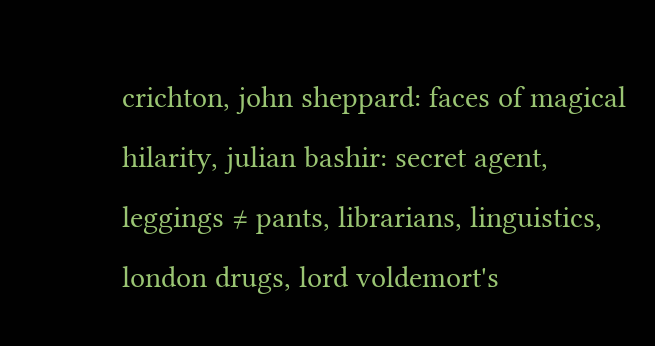crichton, john sheppard: faces of magical hilarity, julian bashir: secret agent, leggings ≠ pants, librarians, linguistics, london drugs, lord voldemort's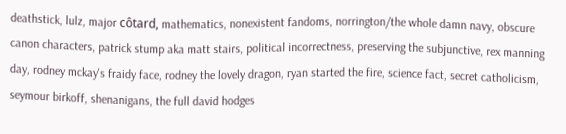deathstick, lulz, major côtard, mathematics, nonexistent fandoms, norrington/the whole damn navy, obscure canon characters, patrick stump aka matt stairs, political incorrectness, preserving the subjunctive, rex manning day, rodney mckay's fraidy face, rodney the lovely dragon, ryan started the fire, science fact, secret catholicism, seymour birkoff, shenanigans, the full david hodges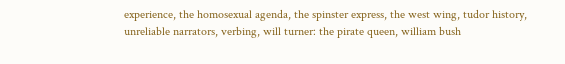experience, the homosexual agenda, the spinster express, the west wing, tudor history, unreliable narrators, verbing, will turner: the pirate queen, william bush